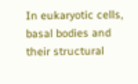In eukaryotic cells, basal bodies and their structural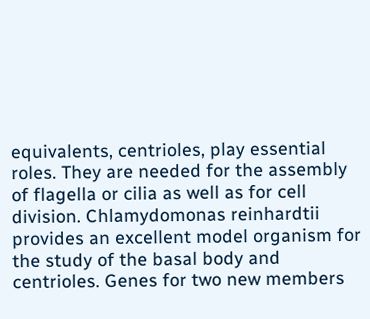equivalents, centrioles, play essential roles. They are needed for the assembly of flagella or cilia as well as for cell division. Chlamydomonas reinhardtii provides an excellent model organism for the study of the basal body and centrioles. Genes for two new members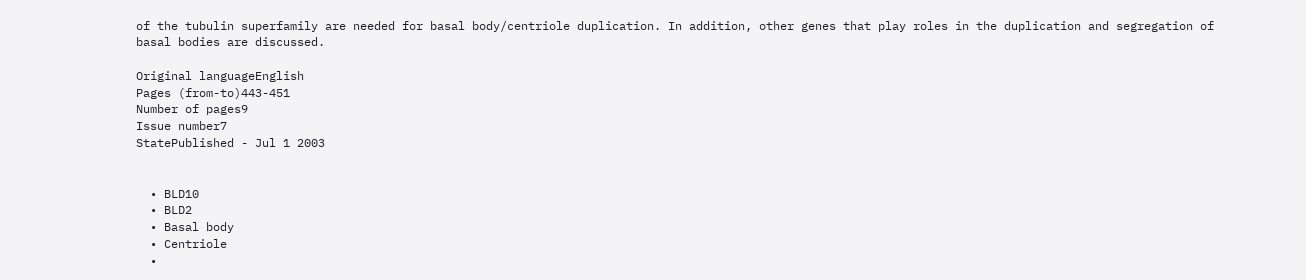of the tubulin superfamily are needed for basal body/centriole duplication. In addition, other genes that play roles in the duplication and segregation of basal bodies are discussed.

Original languageEnglish
Pages (from-to)443-451
Number of pages9
Issue number7
StatePublished - Jul 1 2003


  • BLD10
  • BLD2
  • Basal body
  • Centriole
  •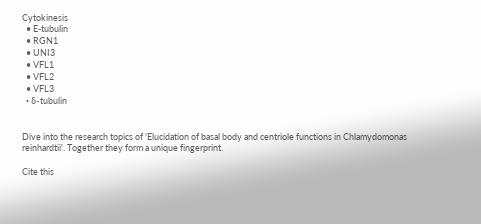Cytokinesis
  • E-tubulin
  • RGN1
  • UNI3
  • VFL1
  • VFL2
  • VFL3
  • δ-tubulin


Dive into the research topics of 'Elucidation of basal body and centriole functions in Chlamydomonas reinhardtii'. Together they form a unique fingerprint.

Cite this